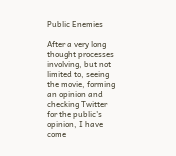Public Enemies

After a very long thought processes involving, but not limited to, seeing the movie, forming an opinion and checking Twitter for the public's opinion, I have come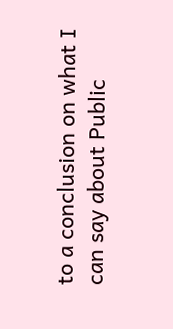to a conclusion on what I can say about Public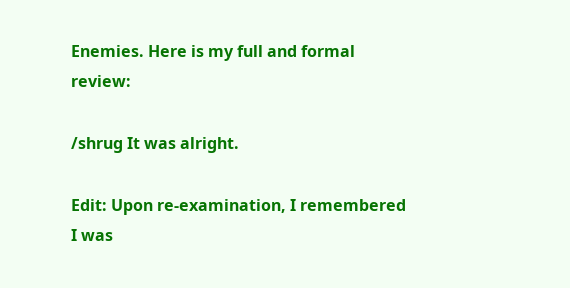Enemies. Here is my full and formal review:

/shrug It was alright.

Edit: Upon re-examination, I remembered I was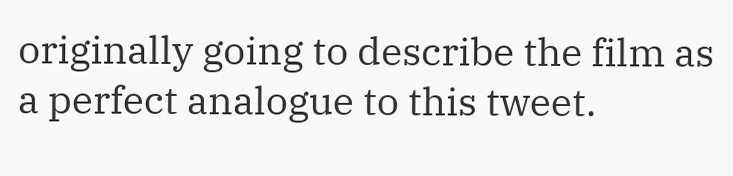originally going to describe the film as a perfect analogue to this tweet.